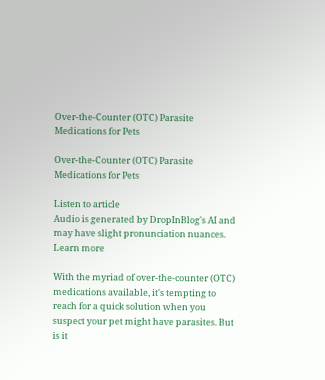Over-the-Counter (OTC) Parasite Medications for Pets

Over-the-Counter (OTC) Parasite Medications for Pets

Listen to article
Audio is generated by DropInBlog's AI and may have slight pronunciation nuances. Learn more

With the myriad of over-the-counter (OTC) medications available, it's tempting to reach for a quick solution when you suspect your pet might have parasites. But is it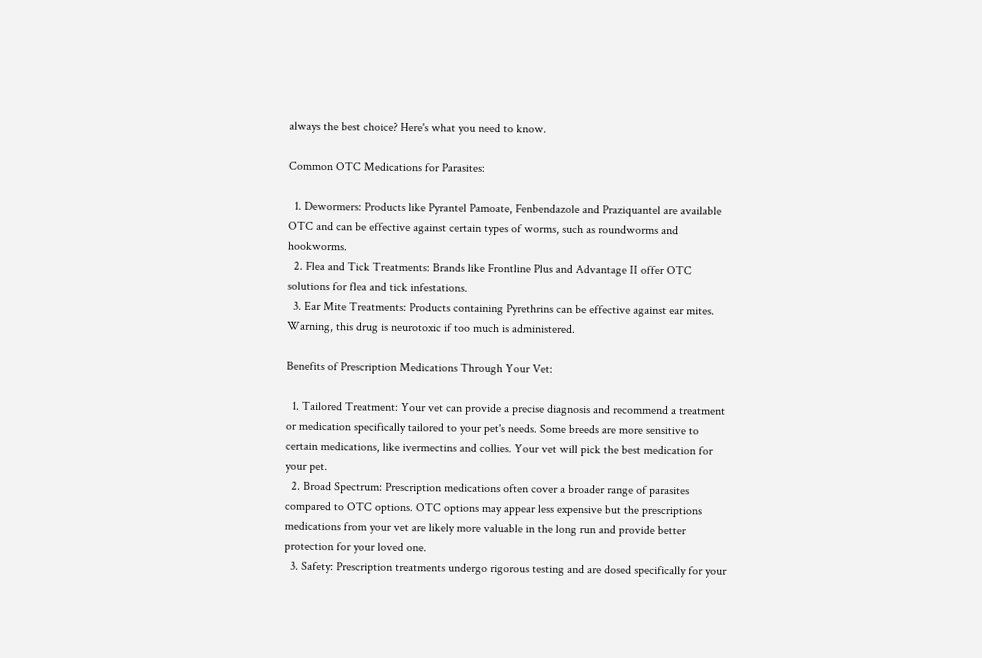always the best choice? Here's what you need to know.

Common OTC Medications for Parasites:

  1. Dewormers: Products like Pyrantel Pamoate, Fenbendazole and Praziquantel are available OTC and can be effective against certain types of worms, such as roundworms and hookworms.
  2. Flea and Tick Treatments: Brands like Frontline Plus and Advantage II offer OTC solutions for flea and tick infestations.
  3. Ear Mite Treatments: Products containing Pyrethrins can be effective against ear mites. Warning, this drug is neurotoxic if too much is administered.

Benefits of Prescription Medications Through Your Vet:

  1. Tailored Treatment: Your vet can provide a precise diagnosis and recommend a treatment or medication specifically tailored to your pet's needs. Some breeds are more sensitive to certain medications, like ivermectins and collies. Your vet will pick the best medication for your pet.
  2. Broad Spectrum: Prescription medications often cover a broader range of parasites compared to OTC options. OTC options may appear less expensive but the prescriptions medications from your vet are likely more valuable in the long run and provide better protection for your loved one.
  3. Safety: Prescription treatments undergo rigorous testing and are dosed specifically for your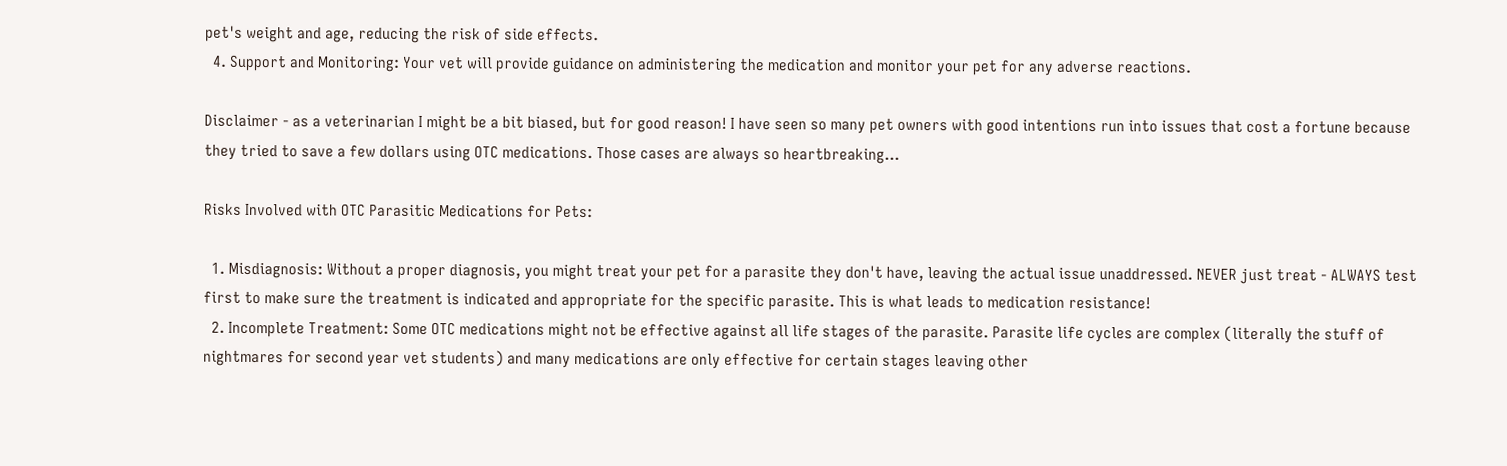pet's weight and age, reducing the risk of side effects.
  4. Support and Monitoring: Your vet will provide guidance on administering the medication and monitor your pet for any adverse reactions.

Disclaimer - as a veterinarian I might be a bit biased, but for good reason! I have seen so many pet owners with good intentions run into issues that cost a fortune because they tried to save a few dollars using OTC medications. Those cases are always so heartbreaking...

Risks Involved with OTC Parasitic Medications for Pets:

  1. Misdiagnosis: Without a proper diagnosis, you might treat your pet for a parasite they don't have, leaving the actual issue unaddressed. NEVER just treat - ALWAYS test first to make sure the treatment is indicated and appropriate for the specific parasite. This is what leads to medication resistance!
  2. Incomplete Treatment: Some OTC medications might not be effective against all life stages of the parasite. Parasite life cycles are complex (literally the stuff of nightmares for second year vet students) and many medications are only effective for certain stages leaving other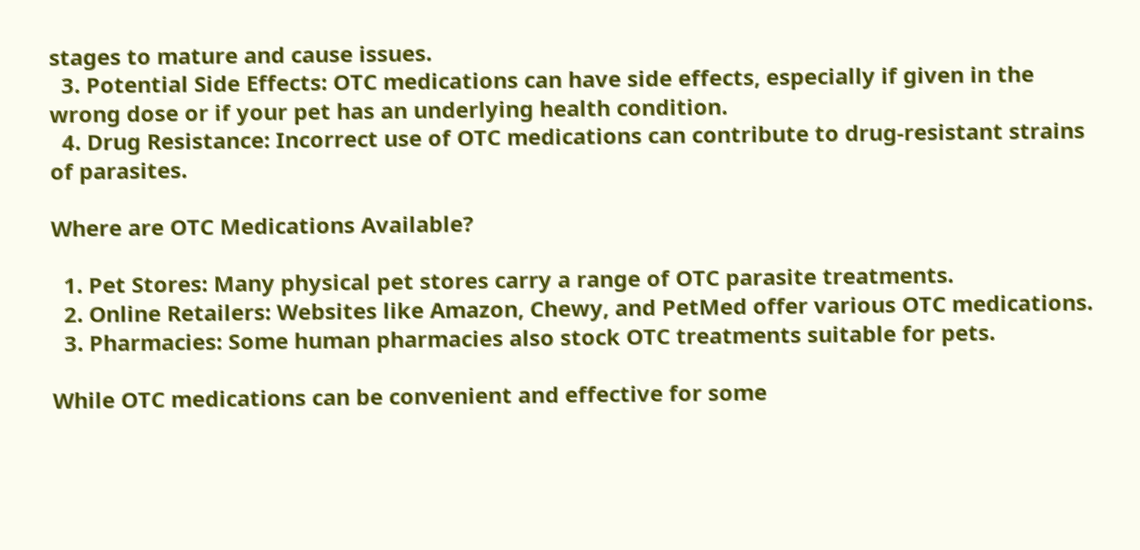stages to mature and cause issues.
  3. Potential Side Effects: OTC medications can have side effects, especially if given in the wrong dose or if your pet has an underlying health condition.
  4. Drug Resistance: Incorrect use of OTC medications can contribute to drug-resistant strains of parasites.

Where are OTC Medications Available?

  1. Pet Stores: Many physical pet stores carry a range of OTC parasite treatments.
  2. Online Retailers: Websites like Amazon, Chewy, and PetMed offer various OTC medications.
  3. Pharmacies: Some human pharmacies also stock OTC treatments suitable for pets.

While OTC medications can be convenient and effective for some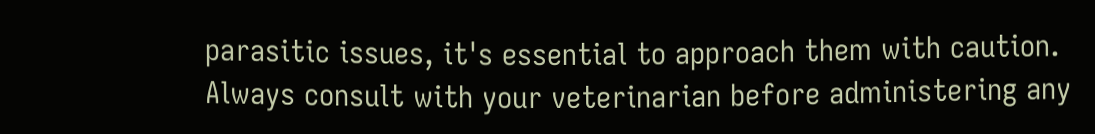parasitic issues, it's essential to approach them with caution. Always consult with your veterinarian before administering any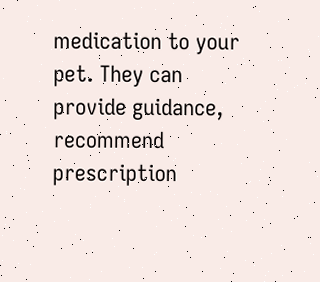medication to your pet. They can provide guidance, recommend prescription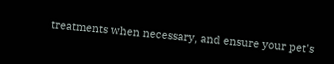treatments when necessary, and ensure your pet's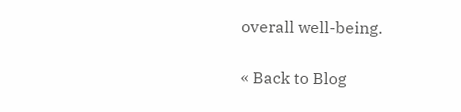overall well-being.

« Back to Blog